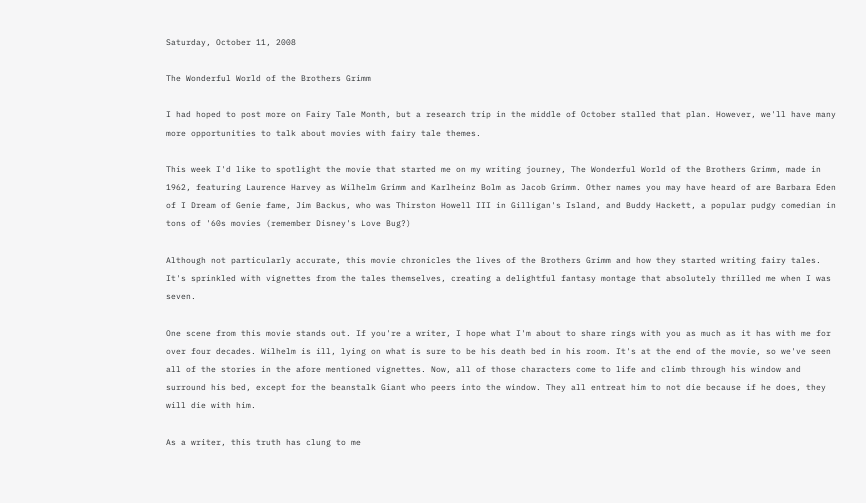Saturday, October 11, 2008

The Wonderful World of the Brothers Grimm

I had hoped to post more on Fairy Tale Month, but a research trip in the middle of October stalled that plan. However, we'll have many more opportunities to talk about movies with fairy tale themes.

This week I'd like to spotlight the movie that started me on my writing journey, The Wonderful World of the Brothers Grimm, made in 1962, featuring Laurence Harvey as Wilhelm Grimm and Karlheinz Bolm as Jacob Grimm. Other names you may have heard of are Barbara Eden of I Dream of Genie fame, Jim Backus, who was Thirston Howell III in Gilligan's Island, and Buddy Hackett, a popular pudgy comedian in tons of '60s movies (remember Disney's Love Bug?)

Although not particularly accurate, this movie chronicles the lives of the Brothers Grimm and how they started writing fairy tales. It's sprinkled with vignettes from the tales themselves, creating a delightful fantasy montage that absolutely thrilled me when I was seven.

One scene from this movie stands out. If you're a writer, I hope what I'm about to share rings with you as much as it has with me for over four decades. Wilhelm is ill, lying on what is sure to be his death bed in his room. It's at the end of the movie, so we've seen all of the stories in the afore mentioned vignettes. Now, all of those characters come to life and climb through his window and surround his bed, except for the beanstalk Giant who peers into the window. They all entreat him to not die because if he does, they will die with him.

As a writer, this truth has clung to me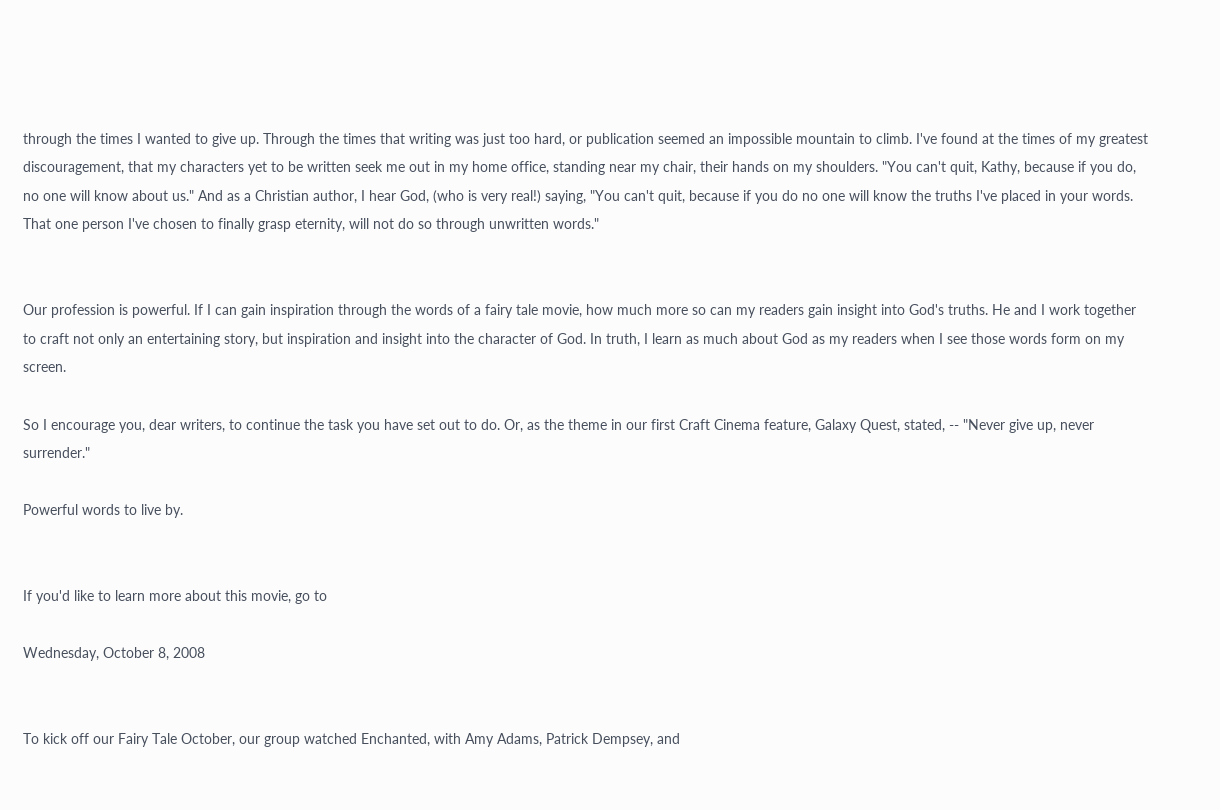through the times I wanted to give up. Through the times that writing was just too hard, or publication seemed an impossible mountain to climb. I've found at the times of my greatest discouragement, that my characters yet to be written seek me out in my home office, standing near my chair, their hands on my shoulders. "You can't quit, Kathy, because if you do, no one will know about us." And as a Christian author, I hear God, (who is very real!) saying, "You can't quit, because if you do no one will know the truths I've placed in your words. That one person I've chosen to finally grasp eternity, will not do so through unwritten words."


Our profession is powerful. If I can gain inspiration through the words of a fairy tale movie, how much more so can my readers gain insight into God's truths. He and I work together to craft not only an entertaining story, but inspiration and insight into the character of God. In truth, I learn as much about God as my readers when I see those words form on my screen.

So I encourage you, dear writers, to continue the task you have set out to do. Or, as the theme in our first Craft Cinema feature, Galaxy Quest, stated, -- "Never give up, never surrender."

Powerful words to live by.


If you'd like to learn more about this movie, go to

Wednesday, October 8, 2008


To kick off our Fairy Tale October, our group watched Enchanted, with Amy Adams, Patrick Dempsey, and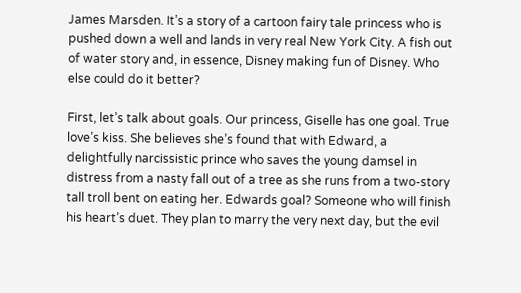James Marsden. It’s a story of a cartoon fairy tale princess who is pushed down a well and lands in very real New York City. A fish out of water story and, in essence, Disney making fun of Disney. Who else could do it better?

First, let’s talk about goals. Our princess, Giselle has one goal. True love’s kiss. She believes she’s found that with Edward, a delightfully narcissistic prince who saves the young damsel in distress from a nasty fall out of a tree as she runs from a two-story tall troll bent on eating her. Edwards goal? Someone who will finish his heart’s duet. They plan to marry the very next day, but the evil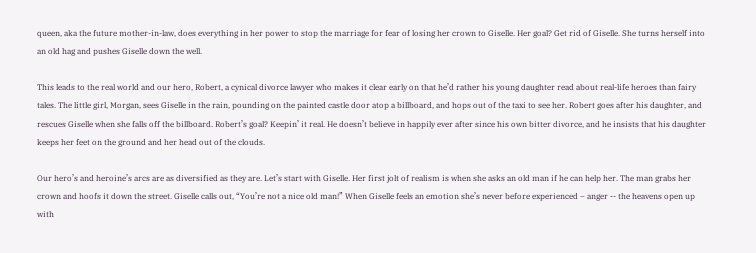queen, aka the future mother-in-law, does everything in her power to stop the marriage for fear of losing her crown to Giselle. Her goal? Get rid of Giselle. She turns herself into an old hag and pushes Giselle down the well.

This leads to the real world and our hero, Robert, a cynical divorce lawyer who makes it clear early on that he’d rather his young daughter read about real-life heroes than fairy tales. The little girl, Morgan, sees Giselle in the rain, pounding on the painted castle door atop a billboard, and hops out of the taxi to see her. Robert goes after his daughter, and rescues Giselle when she falls off the billboard. Robert’s goal? Keepin’ it real. He doesn’t believe in happily ever after since his own bitter divorce, and he insists that his daughter keeps her feet on the ground and her head out of the clouds.

Our hero’s and heroine’s arcs are as diversified as they are. Let’s start with Giselle. Her first jolt of realism is when she asks an old man if he can help her. The man grabs her crown and hoofs it down the street. Giselle calls out, “You’re not a nice old man!” When Giselle feels an emotion she’s never before experienced – anger -- the heavens open up with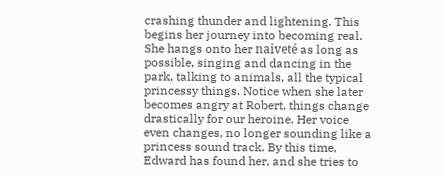crashing thunder and lightening. This begins her journey into becoming real. She hangs onto her naiveté as long as possible, singing and dancing in the park, talking to animals, all the typical princessy things. Notice when she later becomes angry at Robert, things change drastically for our heroine. Her voice even changes, no longer sounding like a princess sound track. By this time, Edward has found her, and she tries to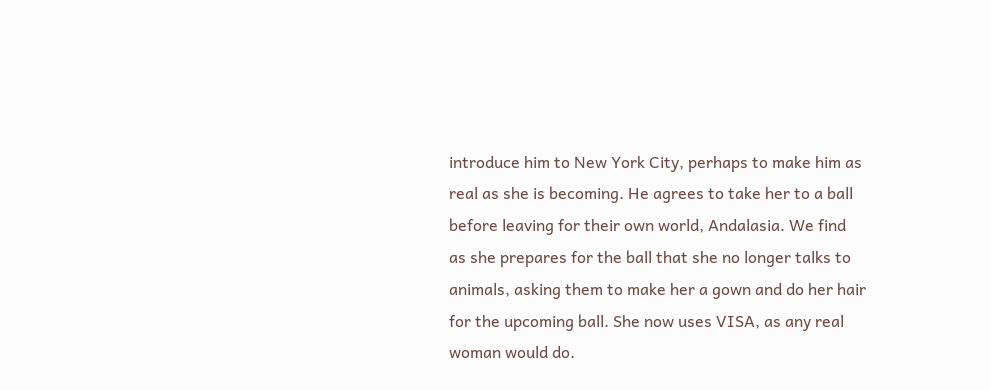introduce him to New York City, perhaps to make him as real as she is becoming. He agrees to take her to a ball before leaving for their own world, Andalasia. We find as she prepares for the ball that she no longer talks to animals, asking them to make her a gown and do her hair for the upcoming ball. She now uses VISA, as any real woman would do.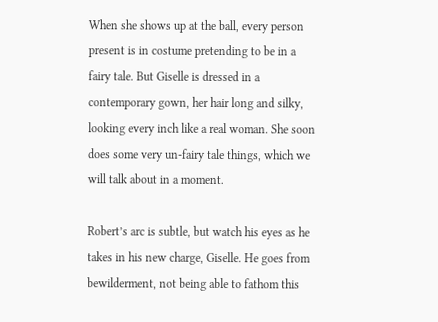When she shows up at the ball, every person present is in costume pretending to be in a fairy tale. But Giselle is dressed in a contemporary gown, her hair long and silky, looking every inch like a real woman. She soon does some very un-fairy tale things, which we will talk about in a moment.

Robert’s arc is subtle, but watch his eyes as he takes in his new charge, Giselle. He goes from bewilderment, not being able to fathom this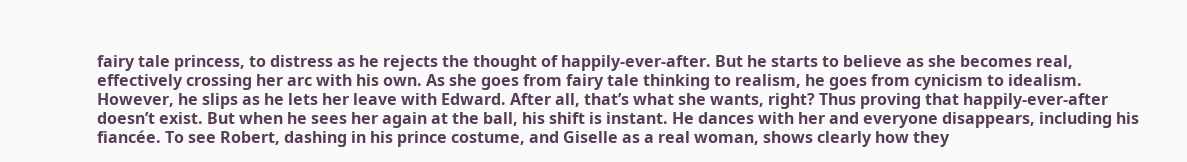fairy tale princess, to distress as he rejects the thought of happily-ever-after. But he starts to believe as she becomes real, effectively crossing her arc with his own. As she goes from fairy tale thinking to realism, he goes from cynicism to idealism. However, he slips as he lets her leave with Edward. After all, that’s what she wants, right? Thus proving that happily-ever-after doesn’t exist. But when he sees her again at the ball, his shift is instant. He dances with her and everyone disappears, including his fiancée. To see Robert, dashing in his prince costume, and Giselle as a real woman, shows clearly how they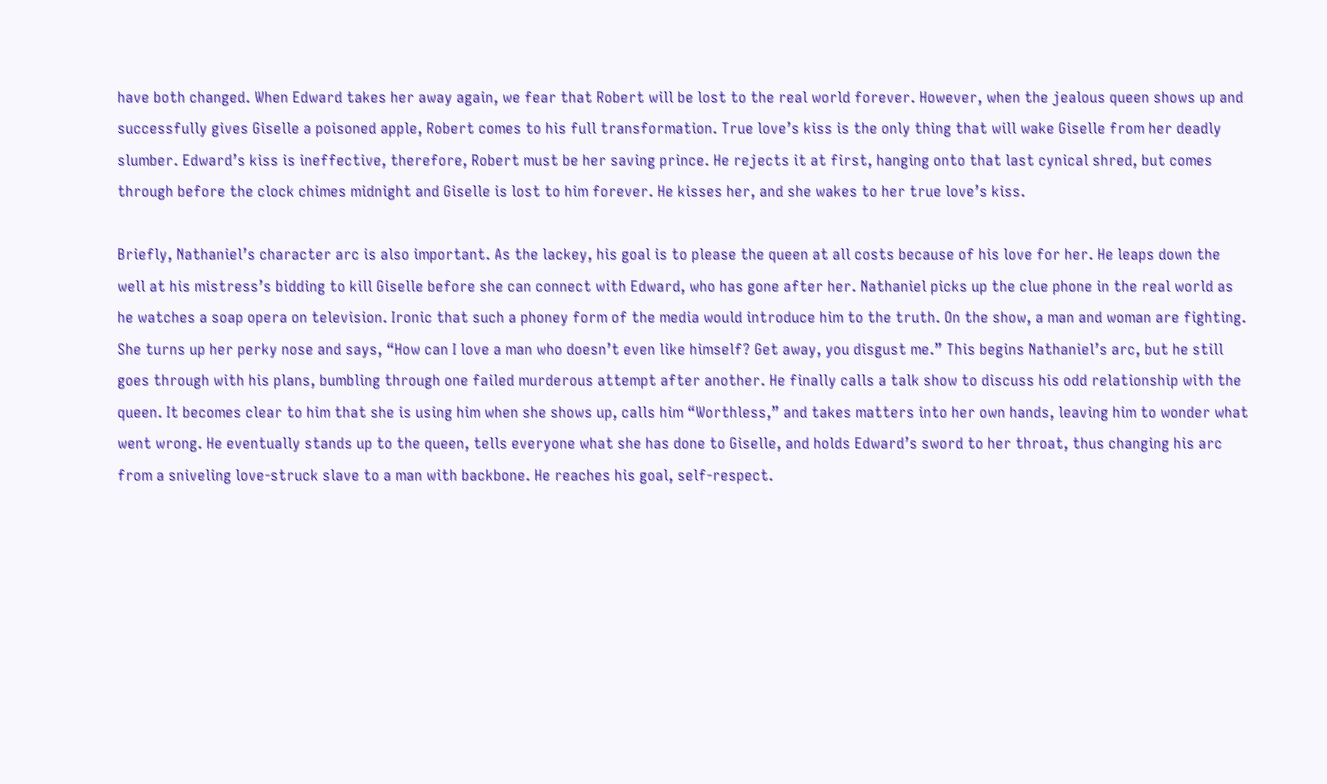have both changed. When Edward takes her away again, we fear that Robert will be lost to the real world forever. However, when the jealous queen shows up and successfully gives Giselle a poisoned apple, Robert comes to his full transformation. True love’s kiss is the only thing that will wake Giselle from her deadly slumber. Edward’s kiss is ineffective, therefore, Robert must be her saving prince. He rejects it at first, hanging onto that last cynical shred, but comes through before the clock chimes midnight and Giselle is lost to him forever. He kisses her, and she wakes to her true love’s kiss.

Briefly, Nathaniel’s character arc is also important. As the lackey, his goal is to please the queen at all costs because of his love for her. He leaps down the well at his mistress’s bidding to kill Giselle before she can connect with Edward, who has gone after her. Nathaniel picks up the clue phone in the real world as he watches a soap opera on television. Ironic that such a phoney form of the media would introduce him to the truth. On the show, a man and woman are fighting. She turns up her perky nose and says, “How can I love a man who doesn’t even like himself? Get away, you disgust me.” This begins Nathaniel’s arc, but he still goes through with his plans, bumbling through one failed murderous attempt after another. He finally calls a talk show to discuss his odd relationship with the queen. It becomes clear to him that she is using him when she shows up, calls him “Worthless,” and takes matters into her own hands, leaving him to wonder what went wrong. He eventually stands up to the queen, tells everyone what she has done to Giselle, and holds Edward’s sword to her throat, thus changing his arc from a sniveling love-struck slave to a man with backbone. He reaches his goal, self-respect.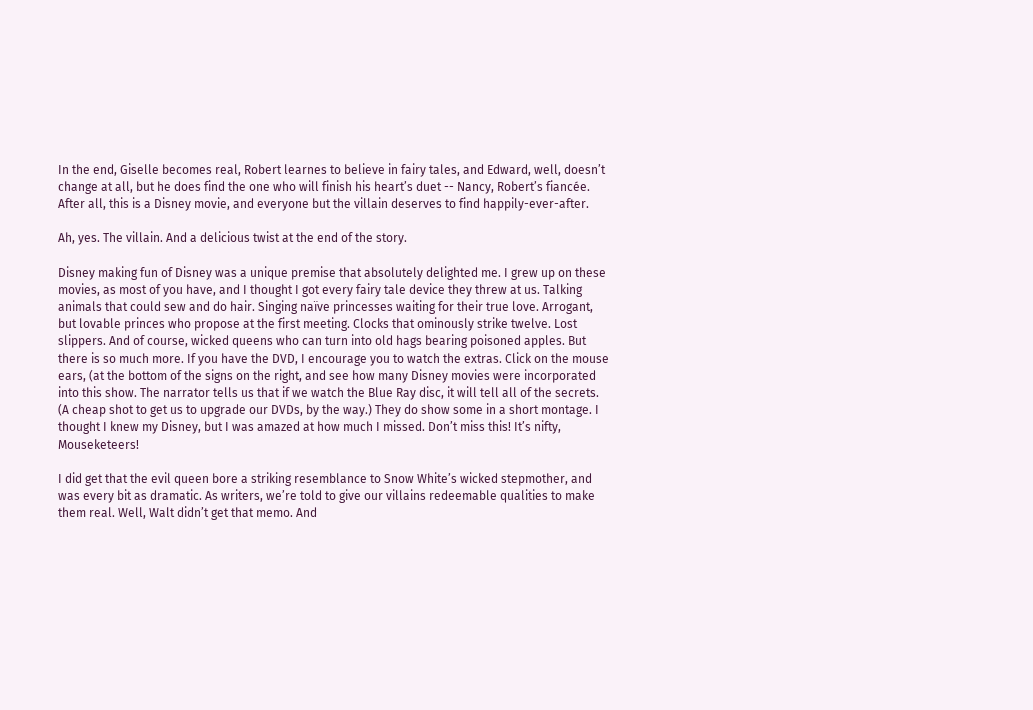In the end, Giselle becomes real, Robert learnes to believe in fairy tales, and Edward, well, doesn’t change at all, but he does find the one who will finish his heart’s duet -- Nancy, Robert’s fiancée. After all, this is a Disney movie, and everyone but the villain deserves to find happily-ever-after.

Ah, yes. The villain. And a delicious twist at the end of the story.

Disney making fun of Disney was a unique premise that absolutely delighted me. I grew up on these movies, as most of you have, and I thought I got every fairy tale device they threw at us. Talking animals that could sew and do hair. Singing naïve princesses waiting for their true love. Arrogant, but lovable princes who propose at the first meeting. Clocks that ominously strike twelve. Lost slippers. And of course, wicked queens who can turn into old hags bearing poisoned apples. But there is so much more. If you have the DVD, I encourage you to watch the extras. Click on the mouse ears, (at the bottom of the signs on the right, and see how many Disney movies were incorporated into this show. The narrator tells us that if we watch the Blue Ray disc, it will tell all of the secrets. (A cheap shot to get us to upgrade our DVDs, by the way.) They do show some in a short montage. I thought I knew my Disney, but I was amazed at how much I missed. Don’t miss this! It’s nifty, Mouseketeers!

I did get that the evil queen bore a striking resemblance to Snow White’s wicked stepmother, and was every bit as dramatic. As writers, we’re told to give our villains redeemable qualities to make them real. Well, Walt didn’t get that memo. And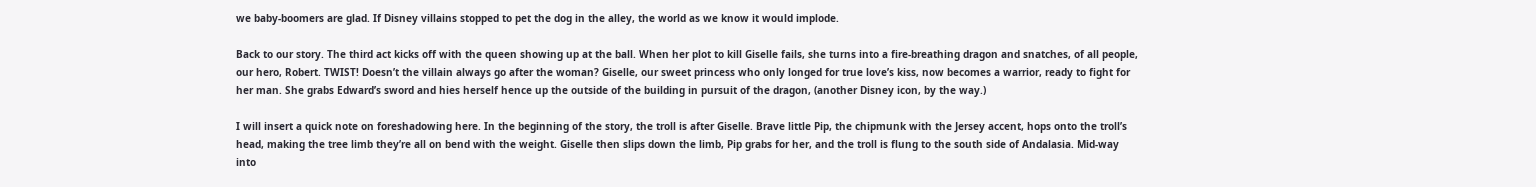we baby-boomers are glad. If Disney villains stopped to pet the dog in the alley, the world as we know it would implode.

Back to our story. The third act kicks off with the queen showing up at the ball. When her plot to kill Giselle fails, she turns into a fire-breathing dragon and snatches, of all people, our hero, Robert. TWIST! Doesn’t the villain always go after the woman? Giselle, our sweet princess who only longed for true love’s kiss, now becomes a warrior, ready to fight for her man. She grabs Edward’s sword and hies herself hence up the outside of the building in pursuit of the dragon, (another Disney icon, by the way.)

I will insert a quick note on foreshadowing here. In the beginning of the story, the troll is after Giselle. Brave little Pip, the chipmunk with the Jersey accent, hops onto the troll’s head, making the tree limb they’re all on bend with the weight. Giselle then slips down the limb, Pip grabs for her, and the troll is flung to the south side of Andalasia. Mid-way into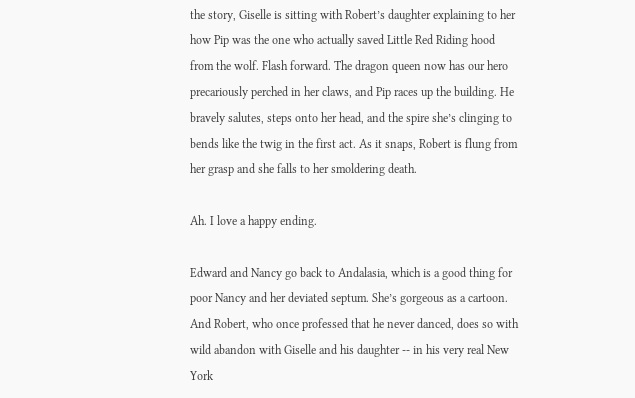the story, Giselle is sitting with Robert’s daughter explaining to her how Pip was the one who actually saved Little Red Riding hood from the wolf. Flash forward. The dragon queen now has our hero precariously perched in her claws, and Pip races up the building. He bravely salutes, steps onto her head, and the spire she’s clinging to bends like the twig in the first act. As it snaps, Robert is flung from her grasp and she falls to her smoldering death.

Ah. I love a happy ending.

Edward and Nancy go back to Andalasia, which is a good thing for poor Nancy and her deviated septum. She’s gorgeous as a cartoon. And Robert, who once professed that he never danced, does so with wild abandon with Giselle and his daughter -- in his very real New York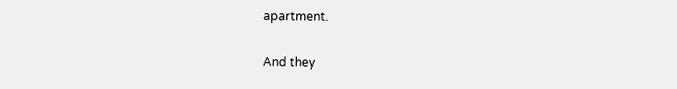apartment.

And they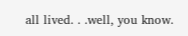all lived. . .well, you know.